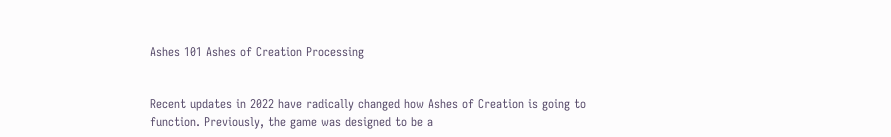Ashes 101 Ashes of Creation Processing


Recent updates in 2022 have radically changed how Ashes of Creation is going to function. Previously, the game was designed to be a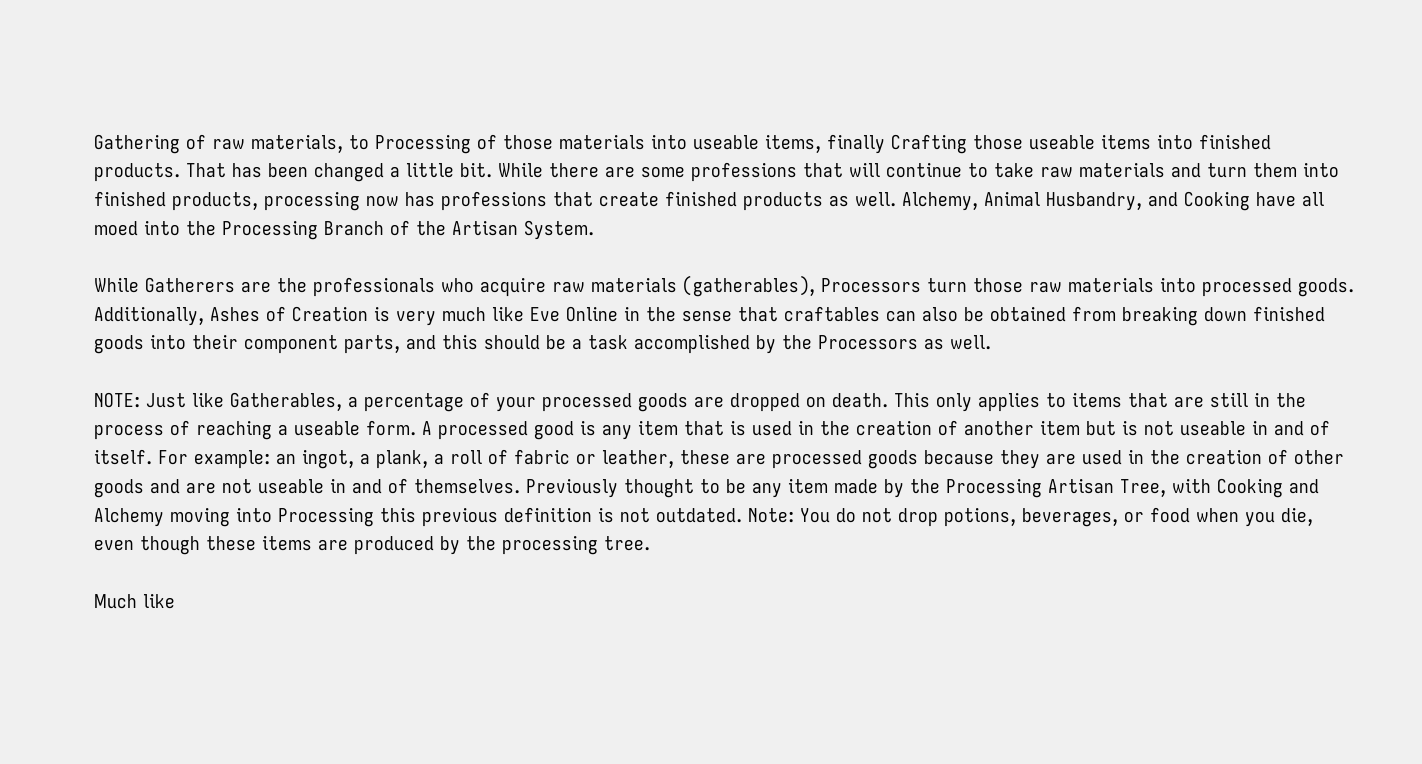Gathering of raw materials, to Processing of those materials into useable items, finally Crafting those useable items into finished products. That has been changed a little bit. While there are some professions that will continue to take raw materials and turn them into finished products, processing now has professions that create finished products as well. Alchemy, Animal Husbandry, and Cooking have all moed into the Processing Branch of the Artisan System.

While Gatherers are the professionals who acquire raw materials (gatherables), Processors turn those raw materials into processed goods. Additionally, Ashes of Creation is very much like Eve Online in the sense that craftables can also be obtained from breaking down finished goods into their component parts, and this should be a task accomplished by the Processors as well.

NOTE: Just like Gatherables, a percentage of your processed goods are dropped on death. This only applies to items that are still in the process of reaching a useable form. A processed good is any item that is used in the creation of another item but is not useable in and of itself. For example: an ingot, a plank, a roll of fabric or leather, these are processed goods because they are used in the creation of other goods and are not useable in and of themselves. Previously thought to be any item made by the Processing Artisan Tree, with Cooking and Alchemy moving into Processing this previous definition is not outdated. Note: You do not drop potions, beverages, or food when you die, even though these items are produced by the processing tree.

Much like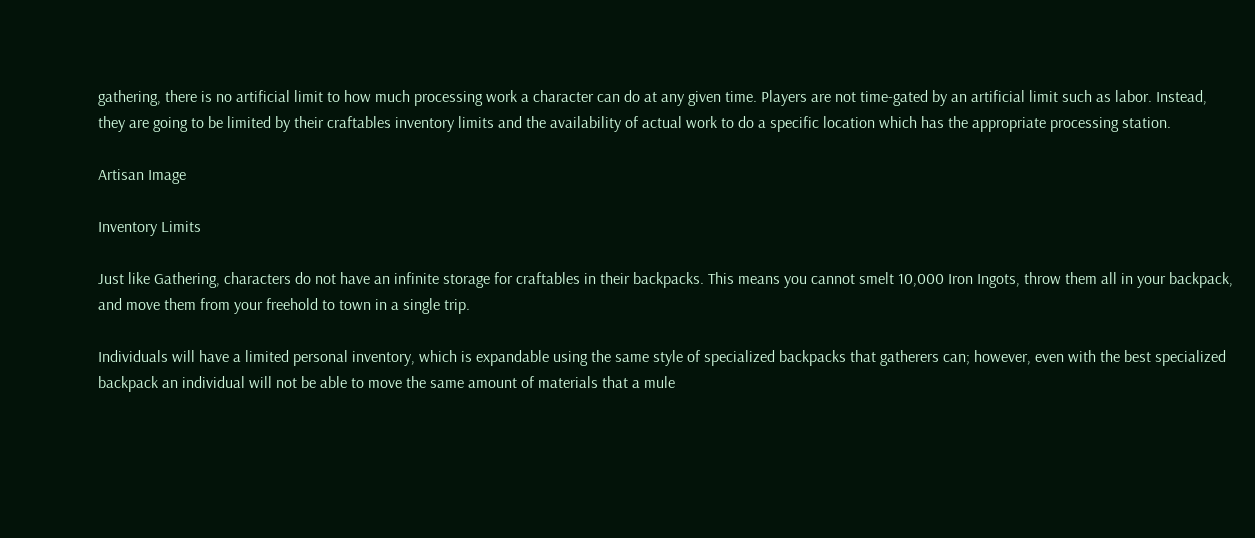gathering, there is no artificial limit to how much processing work a character can do at any given time. Players are not time-gated by an artificial limit such as labor. Instead, they are going to be limited by their craftables inventory limits and the availability of actual work to do a specific location which has the appropriate processing station.

Artisan Image

Inventory Limits

Just like Gathering, characters do not have an infinite storage for craftables in their backpacks. This means you cannot smelt 10,000 Iron Ingots, throw them all in your backpack, and move them from your freehold to town in a single trip.

Individuals will have a limited personal inventory, which is expandable using the same style of specialized backpacks that gatherers can; however, even with the best specialized backpack an individual will not be able to move the same amount of materials that a mule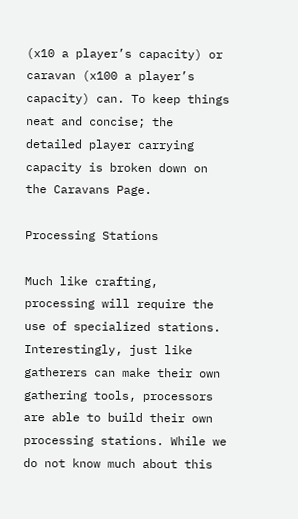(x10 a player’s capacity) or caravan (x100 a player’s capacity) can. To keep things neat and concise; the detailed player carrying capacity is broken down on the Caravans Page.

Processing Stations

Much like crafting, processing will require the use of specialized stations. Interestingly, just like gatherers can make their own gathering tools, processors are able to build their own processing stations. While we do not know much about this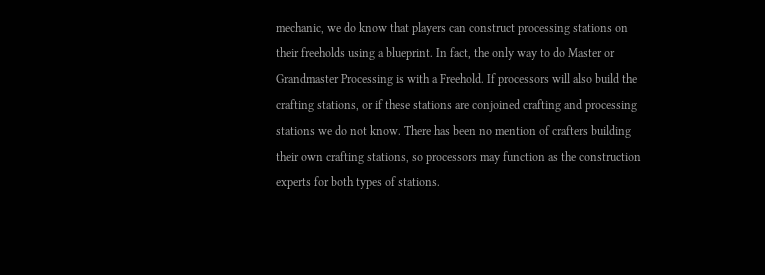mechanic, we do know that players can construct processing stations on their freeholds using a blueprint. In fact, the only way to do Master or Grandmaster Processing is with a Freehold. If processors will also build the crafting stations, or if these stations are conjoined crafting and processing stations we do not know. There has been no mention of crafters building their own crafting stations, so processors may function as the construction experts for both types of stations.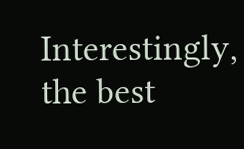Interestingly, the best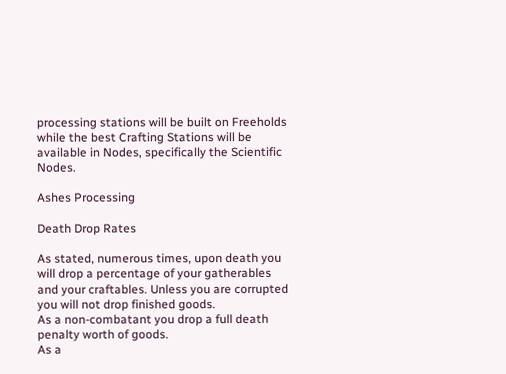processing stations will be built on Freeholds while the best Crafting Stations will be available in Nodes, specifically the Scientific Nodes.

Ashes Processing

Death Drop Rates

As stated, numerous times, upon death you will drop a percentage of your gatherables and your craftables. Unless you are corrupted you will not drop finished goods.
As a non-combatant you drop a full death penalty worth of goods.
As a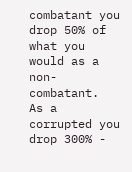combatant you drop 50% of what you would as a non-combatant.
As a corrupted you drop 300% -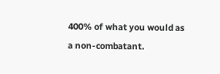400% of what you would as a non-combatant.